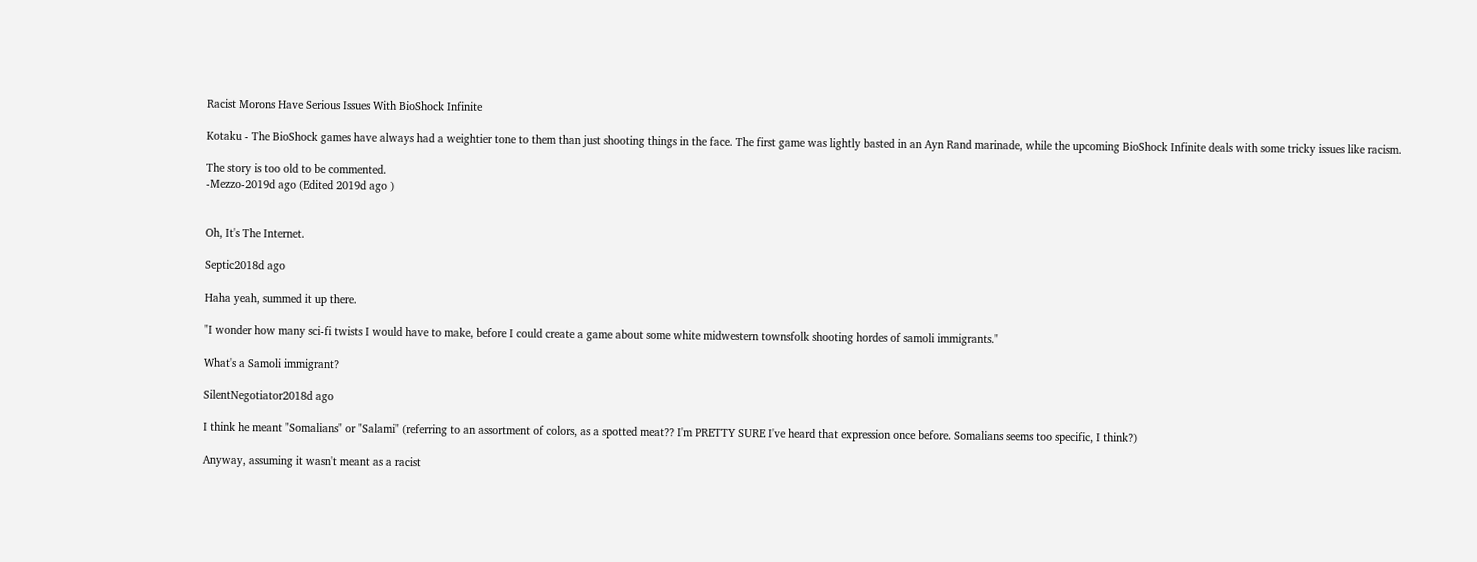Racist Morons Have Serious Issues With BioShock Infinite

Kotaku - The BioShock games have always had a weightier tone to them than just shooting things in the face. The first game was lightly basted in an Ayn Rand marinade, while the upcoming BioShock Infinite deals with some tricky issues like racism.

The story is too old to be commented.
-Mezzo-2019d ago (Edited 2019d ago )


Oh, It's The Internet.

Septic2018d ago

Haha yeah, summed it up there.

"I wonder how many sci-fi twists I would have to make, before I could create a game about some white midwestern townsfolk shooting hordes of samoli immigrants."

What's a Samoli immigrant?

SilentNegotiator2018d ago

I think he meant "Somalians" or "Salami" (referring to an assortment of colors, as a spotted meat?? I'm PRETTY SURE I've heard that expression once before. Somalians seems too specific, I think?)

Anyway, assuming it wasn't meant as a racist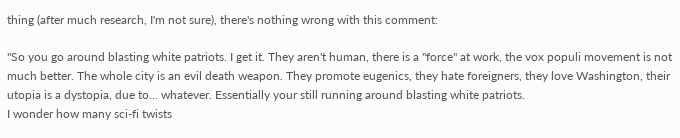thing (after much research, I'm not sure), there's nothing wrong with this comment:

"So you go around blasting white patriots. I get it. They aren't human, there is a "force" at work, the vox populi movement is not much better. The whole city is an evil death weapon. They promote eugenics, they hate foreigners, they love Washington, their utopia is a dystopia, due to... whatever. Essentially your still running around blasting white patriots.
I wonder how many sci-fi twists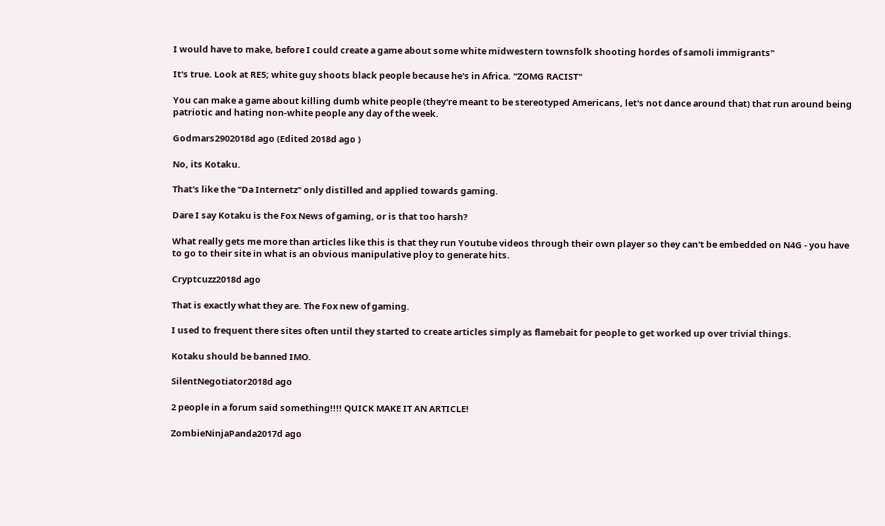I would have to make, before I could create a game about some white midwestern townsfolk shooting hordes of samoli immigrants"

It's true. Look at RE5; white guy shoots black people because he's in Africa. "ZOMG RACIST"

You can make a game about killing dumb white people (they're meant to be stereotyped Americans, let's not dance around that) that run around being patriotic and hating non-white people any day of the week.

Godmars2902018d ago (Edited 2018d ago )

No, its Kotaku.

That's like the "Da Internetz" only distilled and applied towards gaming.

Dare I say Kotaku is the Fox News of gaming, or is that too harsh?

What really gets me more than articles like this is that they run Youtube videos through their own player so they can't be embedded on N4G - you have to go to their site in what is an obvious manipulative ploy to generate hits.

Cryptcuzz2018d ago

That is exactly what they are. The Fox new of gaming.

I used to frequent there sites often until they started to create articles simply as flamebait for people to get worked up over trivial things.

Kotaku should be banned IMO.

SilentNegotiator2018d ago

2 people in a forum said something!!!! QUICK MAKE IT AN ARTICLE!

ZombieNinjaPanda2017d ago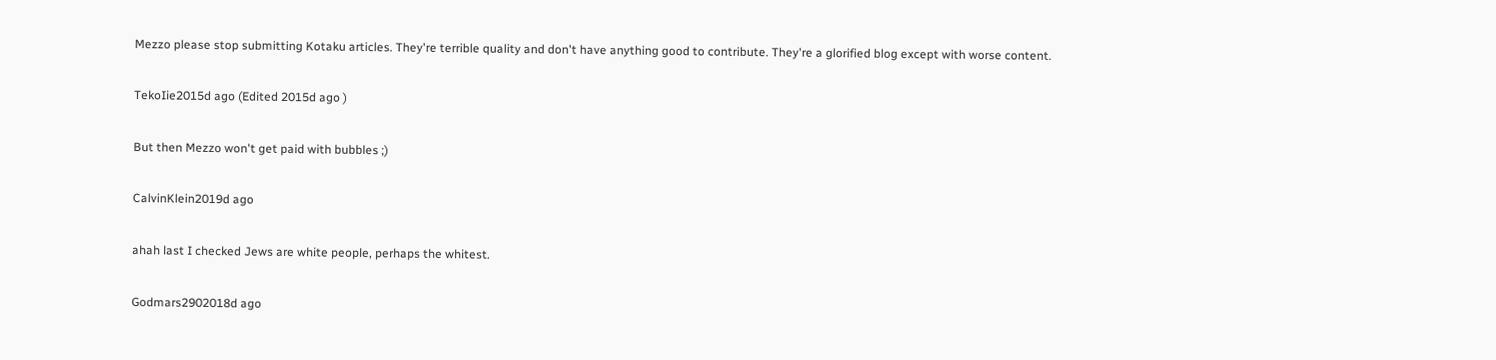Mezzo please stop submitting Kotaku articles. They're terrible quality and don't have anything good to contribute. They're a glorified blog except with worse content.

TekoIie2015d ago (Edited 2015d ago )

But then Mezzo won't get paid with bubbles ;)

CalvinKlein2019d ago

ahah last I checked Jews are white people, perhaps the whitest.

Godmars2902018d ago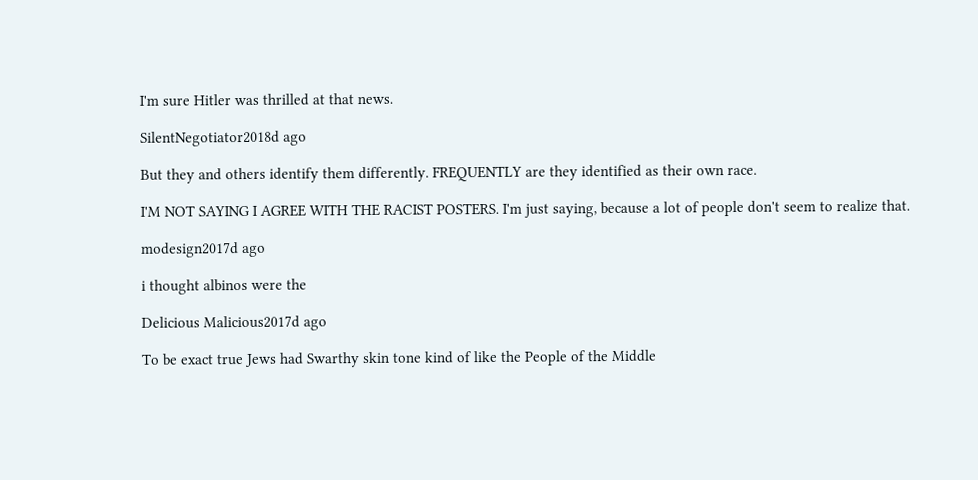I'm sure Hitler was thrilled at that news.

SilentNegotiator2018d ago

But they and others identify them differently. FREQUENTLY are they identified as their own race.

I'M NOT SAYING I AGREE WITH THE RACIST POSTERS. I'm just saying, because a lot of people don't seem to realize that.

modesign2017d ago

i thought albinos were the

Delicious Malicious2017d ago

To be exact true Jews had Swarthy skin tone kind of like the People of the Middle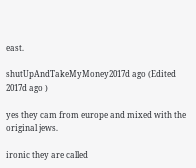east.

shutUpAndTakeMyMoney2017d ago (Edited 2017d ago )

yes they cam from europe and mixed with the original jews.

ironic they are called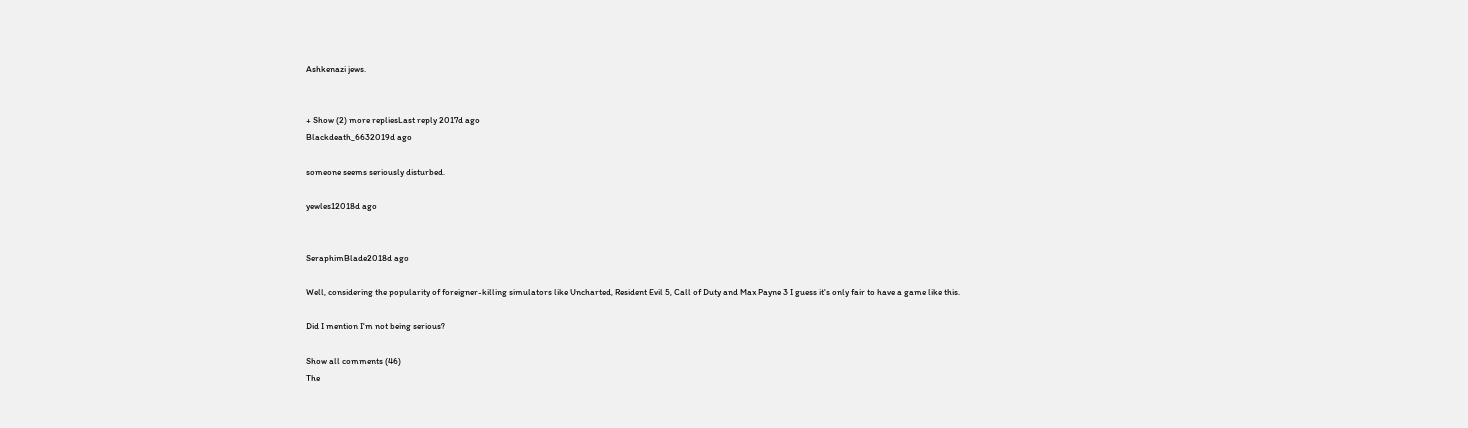Ashkenazi jews.


+ Show (2) more repliesLast reply 2017d ago
Blackdeath_6632019d ago

someone seems seriously disturbed.

yewles12018d ago


SeraphimBlade2018d ago

Well, considering the popularity of foreigner-killing simulators like Uncharted, Resident Evil 5, Call of Duty and Max Payne 3 I guess it's only fair to have a game like this.

Did I mention I'm not being serious?

Show all comments (46)
The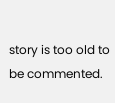story is too old to be commented.